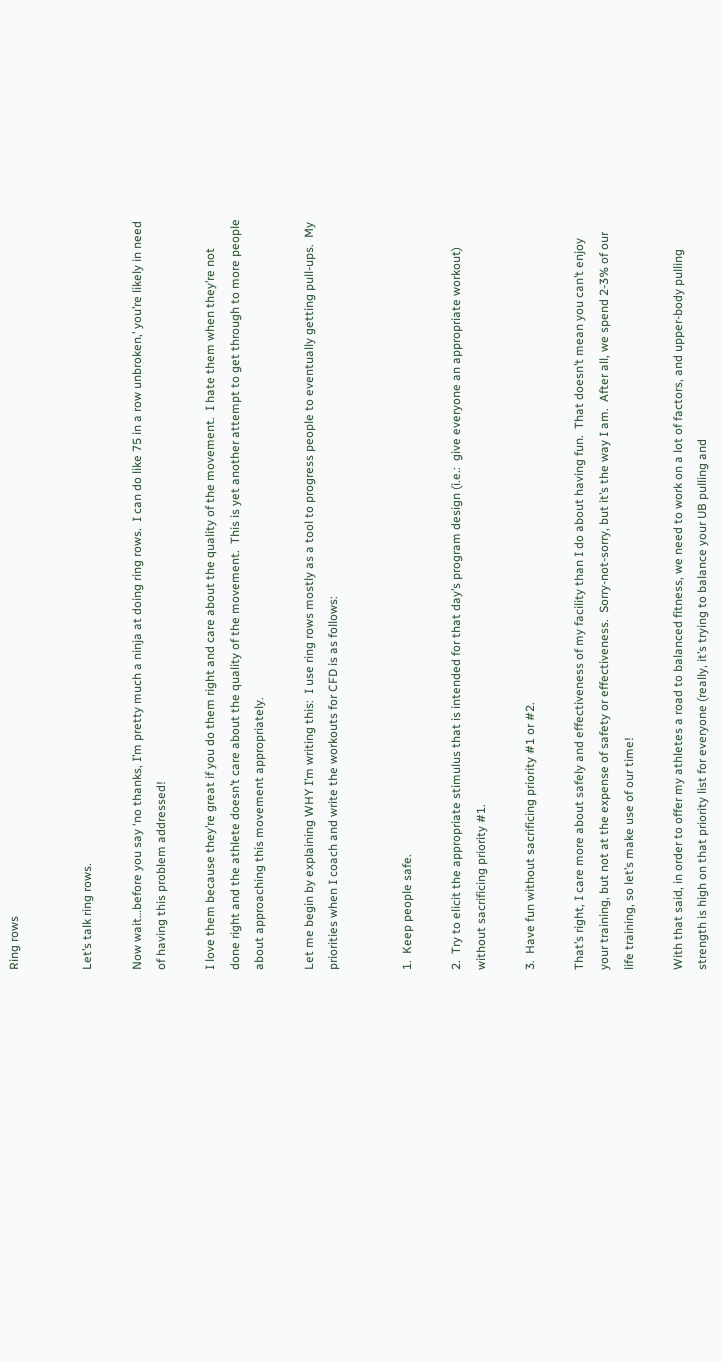Ring rows


Let’s talk ring rows.

Now wait…before you say ‘no thanks, I’m pretty much a ninja at doing ring rows.  I can do like 75 in a row unbroken,’ you’re likely in need of having this problem addressed!

I love them because they’re great if you do them right and care about the quality of the movement.  I hate them when they’re not done right and the athlete doesn’t care about the quality of the movement.  This is yet another attempt to get through to more people about approaching this movement appropriately.

Let me begin by explaining WHY I’m writing this:  I use ring rows mostly as a tool to progress people to eventually getting pull-ups.  My priorities when I coach and write the workouts for CFD is as follows:


1.  Keep people safe.

2.  Try to elicit the appropriate stimulus that is intended for that day’s program design (i.e.:  give everyone an appropriate workout) without sacrificing priority #1.

3.  Have fun without sacrificing priority #1 or #2.

That’s right, I care more about safely and effectiveness of my facility than I do about having fun.  That doesn’t mean you can’t enjoy your training, but not at the expense of safety or effectiveness.  Sorry-not-sorry, but it’s the way I am.  After all, we spend 2-3% of our life training, so let’s make use of our time!

With that said, in order to offer my athletes a road to balanced fitness, we need to work on a lot of factors, and upper-body pulling strength is high on that priority list for everyone (really, it’s trying to balance your UB pulling and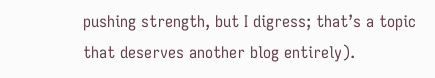pushing strength, but I digress; that’s a topic that deserves another blog entirely).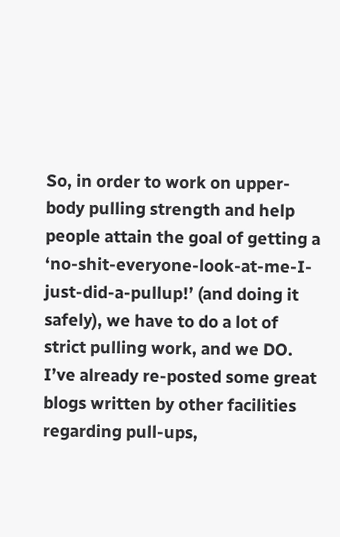So, in order to work on upper-body pulling strength and help people attain the goal of getting a ‘no-shit-everyone-look-at-me-I-just-did-a-pullup!’ (and doing it safely), we have to do a lot of strict pulling work, and we DO.  I’ve already re-posted some great blogs written by other facilities regarding pull-ups,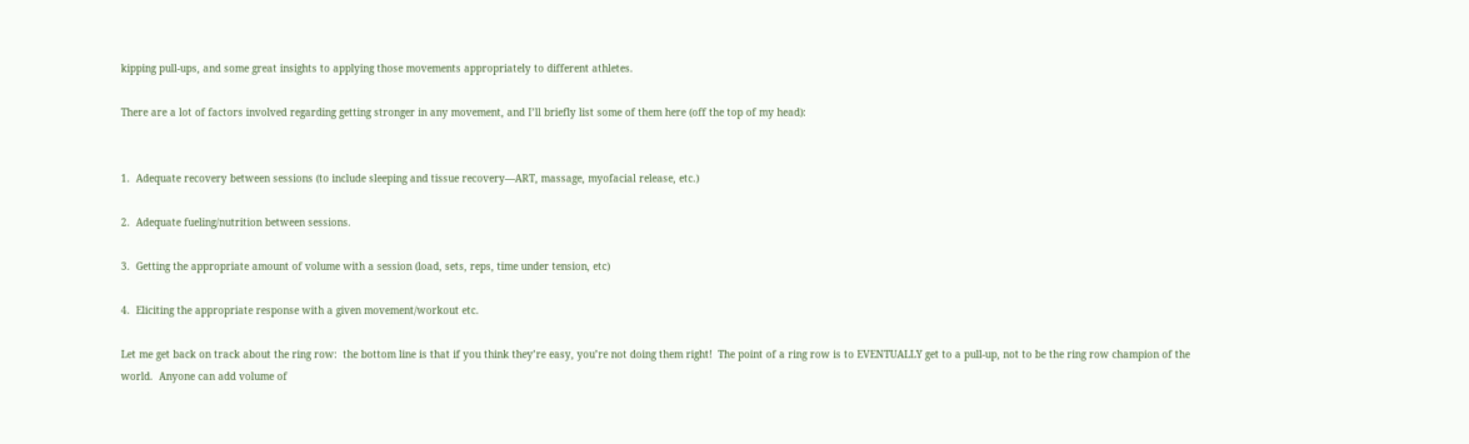kipping pull-ups, and some great insights to applying those movements appropriately to different athletes.

There are a lot of factors involved regarding getting stronger in any movement, and I’ll briefly list some of them here (off the top of my head):


1.  Adequate recovery between sessions (to include sleeping and tissue recovery—ART, massage, myofacial release, etc.)

2.  Adequate fueling/nutrition between sessions.

3.  Getting the appropriate amount of volume with a session (load, sets, reps, time under tension, etc)

4.  Eliciting the appropriate response with a given movement/workout etc.

Let me get back on track about the ring row:  the bottom line is that if you think they’re easy, you’re not doing them right!  The point of a ring row is to EVENTUALLY get to a pull-up, not to be the ring row champion of the world.  Anyone can add volume of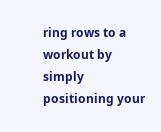ring rows to a workout by simply positioning your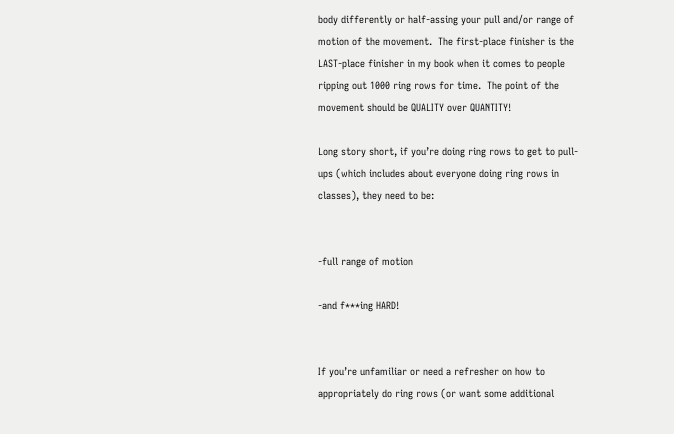body differently or half-assing your pull and/or range of motion of the movement.  The first-place finisher is the LAST-place finisher in my book when it comes to people ripping out 1000 ring rows for time.  The point of the movement should be QUALITY over QUANTITY!

Long story short, if you’re doing ring rows to get to pull-ups (which includes about everyone doing ring rows in classes), they need to be:


-full range of motion

-and f***ing HARD!


If you’re unfamiliar or need a refresher on how to appropriately do ring rows (or want some additional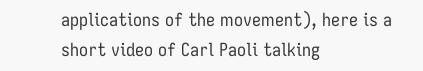applications of the movement), here is a short video of Carl Paoli talking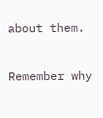about them.

Remember why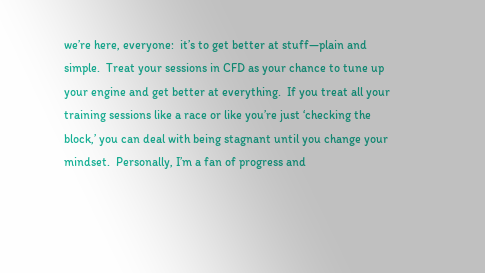we’re here, everyone:  it’s to get better at stuff—plain and simple.  Treat your sessions in CFD as your chance to tune up your engine and get better at everything.  If you treat all your training sessions like a race or like you’re just ‘checking the block,’ you can deal with being stagnant until you change your mindset.  Personally, I’m a fan of progress and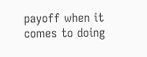payoff when it comes to doing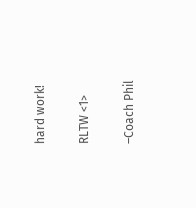hard work!

RLTW <1>

–Coach Phil